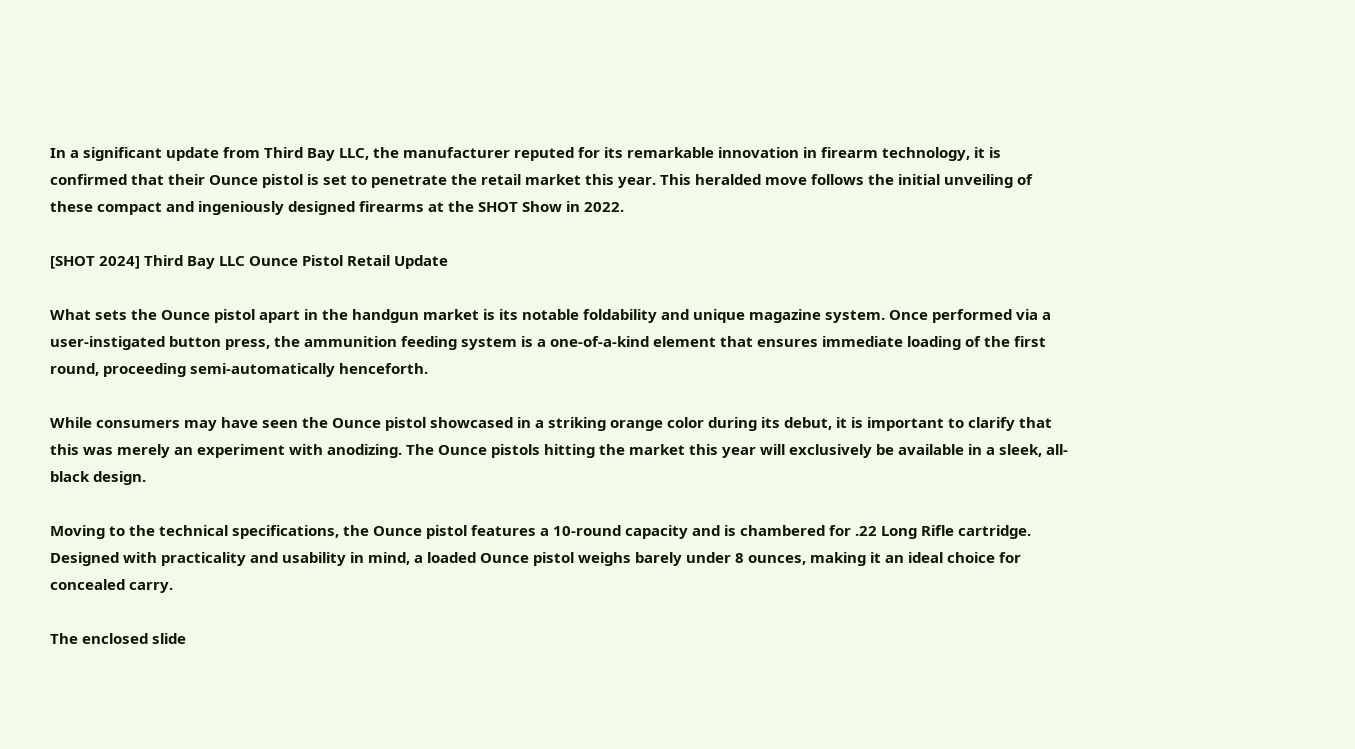In a significant update from Third Bay LLC, the manufacturer reputed for its remarkable innovation in firearm technology, it is confirmed that their Ounce pistol is set to penetrate the retail market this year. This heralded move follows the initial unveiling of these compact and ingeniously designed firearms at the SHOT Show in 2022.

[SHOT 2024] Third Bay LLC Ounce Pistol Retail Update

What sets the Ounce pistol apart in the handgun market is its notable foldability and unique magazine system. Once performed via a user-instigated button press, the ammunition feeding system is a one-of-a-kind element that ensures immediate loading of the first round, proceeding semi-automatically henceforth.

While consumers may have seen the Ounce pistol showcased in a striking orange color during its debut, it is important to clarify that this was merely an experiment with anodizing. The Ounce pistols hitting the market this year will exclusively be available in a sleek, all-black design.

Moving to the technical specifications, the Ounce pistol features a 10-round capacity and is chambered for .22 Long Rifle cartridge. Designed with practicality and usability in mind, a loaded Ounce pistol weighs barely under 8 ounces, making it an ideal choice for concealed carry.

The enclosed slide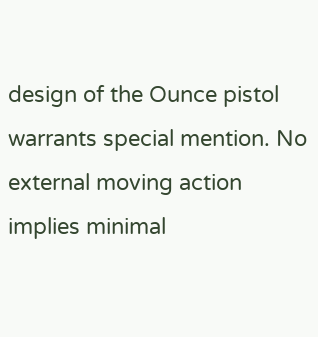design of the Ounce pistol warrants special mention. No external moving action implies minimal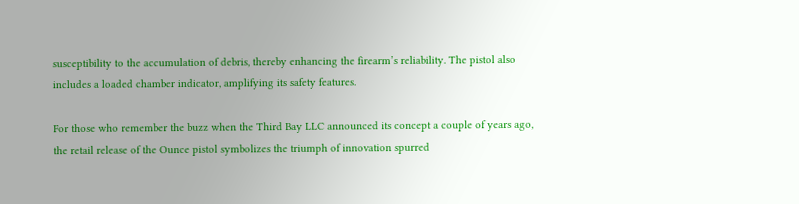susceptibility to the accumulation of debris, thereby enhancing the firearm’s reliability. The pistol also includes a loaded chamber indicator, amplifying its safety features.

For those who remember the buzz when the Third Bay LLC announced its concept a couple of years ago, the retail release of the Ounce pistol symbolizes the triumph of innovation spurred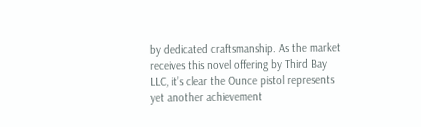by dedicated craftsmanship. As the market receives this novel offering by Third Bay LLC, it’s clear the Ounce pistol represents yet another achievement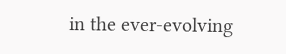in the ever-evolving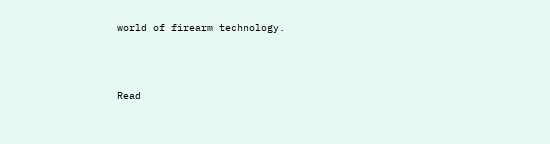world of firearm technology.



Read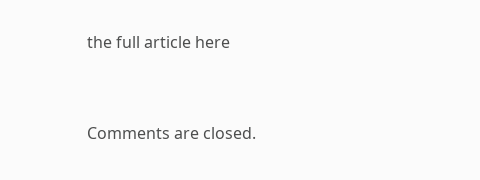the full article here


Comments are closed.